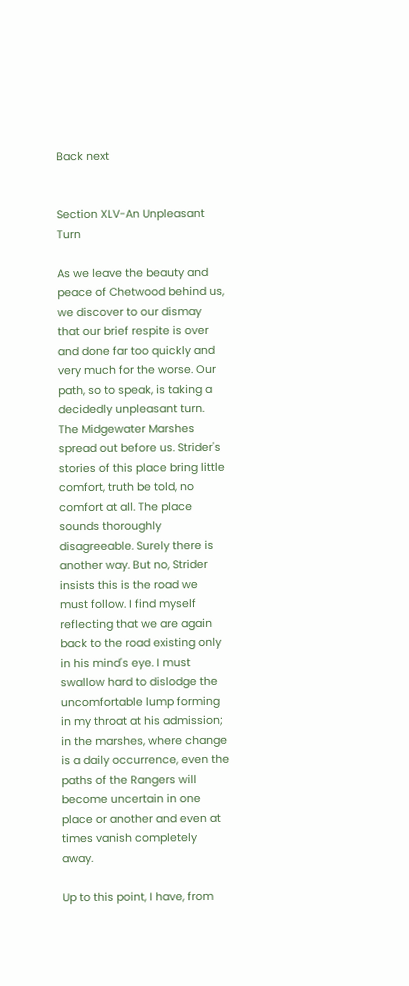Back next


Section XLV-An Unpleasant Turn

As we leave the beauty and peace of Chetwood behind us, we discover to our dismay that our brief respite is over and done far too quickly and very much for the worse. Our path, so to speak, is taking a decidedly unpleasant turn. The Midgewater Marshes spread out before us. Strider's stories of this place bring little comfort, truth be told, no comfort at all. The place sounds thoroughly disagreeable. Surely there is another way. But no, Strider insists this is the road we must follow. I find myself reflecting that we are again back to the road existing only in his mind's eye. I must swallow hard to dislodge the uncomfortable lump forming in my throat at his admission; in the marshes, where change is a daily occurrence, even the paths of the Rangers will become uncertain in one place or another and even at times vanish completely away.

Up to this point, I have, from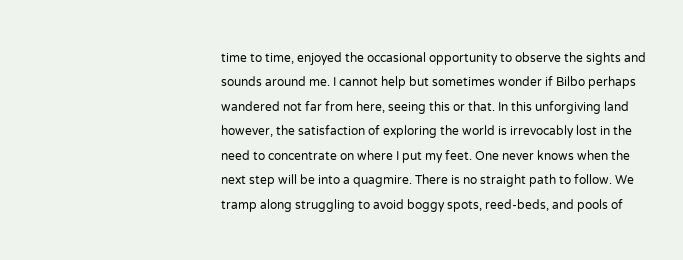time to time, enjoyed the occasional opportunity to observe the sights and sounds around me. I cannot help but sometimes wonder if Bilbo perhaps wandered not far from here, seeing this or that. In this unforgiving land however, the satisfaction of exploring the world is irrevocably lost in the need to concentrate on where I put my feet. One never knows when the next step will be into a quagmire. There is no straight path to follow. We tramp along struggling to avoid boggy spots, reed-beds, and pools of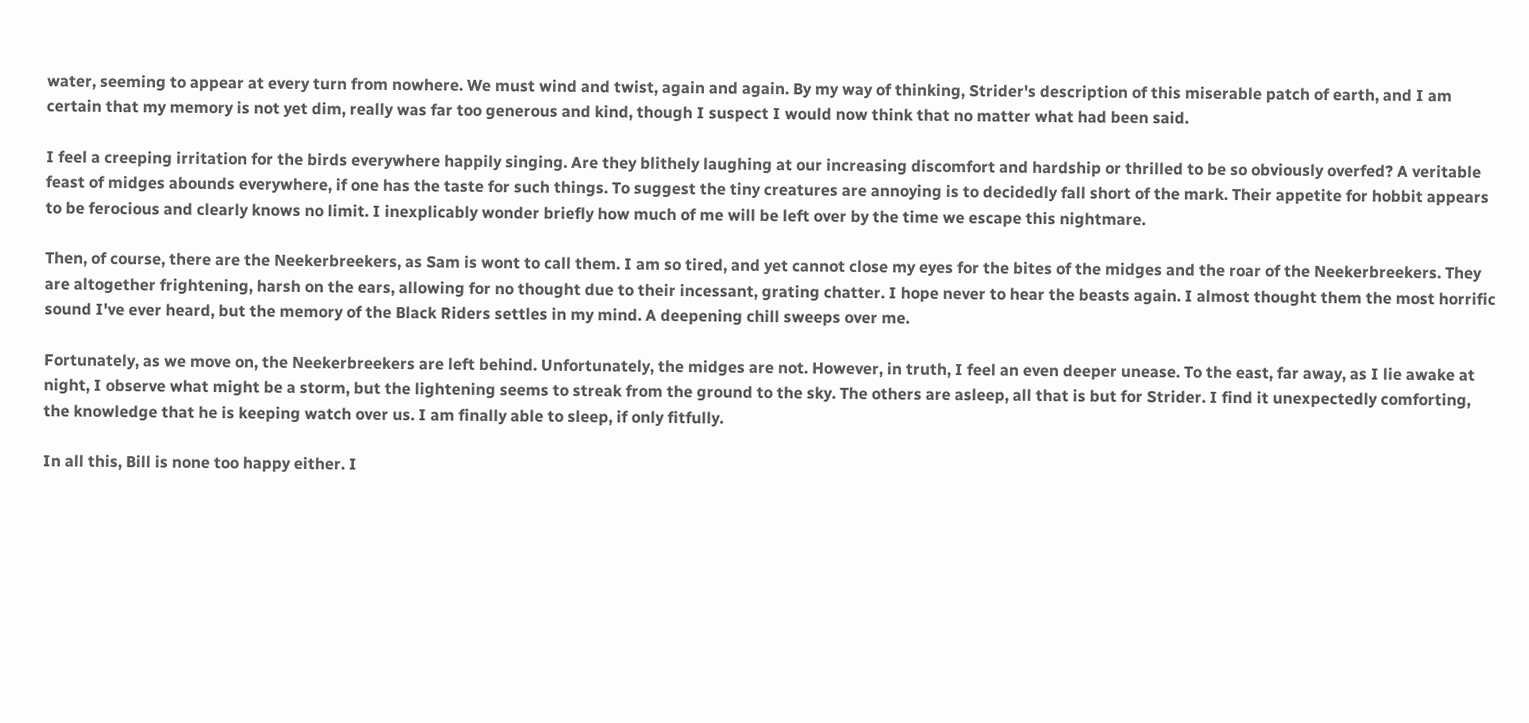water, seeming to appear at every turn from nowhere. We must wind and twist, again and again. By my way of thinking, Strider's description of this miserable patch of earth, and I am certain that my memory is not yet dim, really was far too generous and kind, though I suspect I would now think that no matter what had been said.

I feel a creeping irritation for the birds everywhere happily singing. Are they blithely laughing at our increasing discomfort and hardship or thrilled to be so obviously overfed? A veritable feast of midges abounds everywhere, if one has the taste for such things. To suggest the tiny creatures are annoying is to decidedly fall short of the mark. Their appetite for hobbit appears to be ferocious and clearly knows no limit. I inexplicably wonder briefly how much of me will be left over by the time we escape this nightmare.

Then, of course, there are the Neekerbreekers, as Sam is wont to call them. I am so tired, and yet cannot close my eyes for the bites of the midges and the roar of the Neekerbreekers. They are altogether frightening, harsh on the ears, allowing for no thought due to their incessant, grating chatter. I hope never to hear the beasts again. I almost thought them the most horrific sound I've ever heard, but the memory of the Black Riders settles in my mind. A deepening chill sweeps over me.

Fortunately, as we move on, the Neekerbreekers are left behind. Unfortunately, the midges are not. However, in truth, I feel an even deeper unease. To the east, far away, as I lie awake at night, I observe what might be a storm, but the lightening seems to streak from the ground to the sky. The others are asleep, all that is but for Strider. I find it unexpectedly comforting, the knowledge that he is keeping watch over us. I am finally able to sleep, if only fitfully.

In all this, Bill is none too happy either. I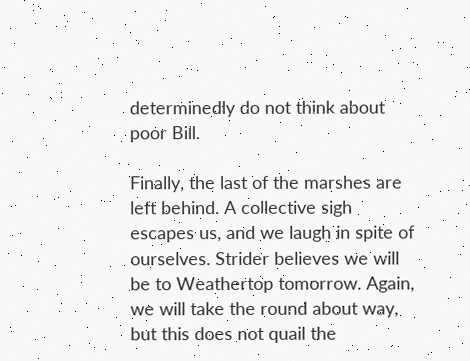determinedly do not think about poor Bill.

Finally, the last of the marshes are left behind. A collective sigh escapes us, and we laugh in spite of ourselves. Strider believes we will be to Weathertop tomorrow. Again, we will take the round about way, but this does not quail the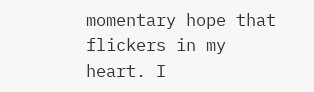momentary hope that flickers in my heart. I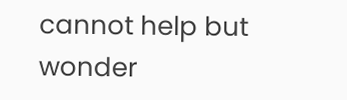cannot help but wonder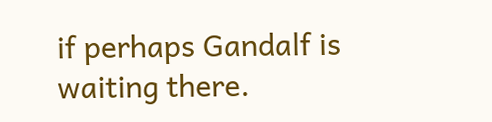if perhaps Gandalf is waiting there.